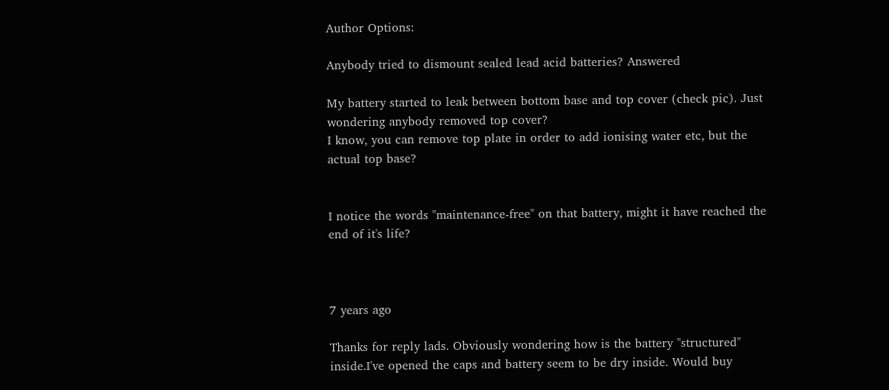Author Options:

Anybody tried to dismount sealed lead acid batteries? Answered

My battery started to leak between bottom base and top cover (check pic). Just wondering anybody removed top cover?
I know, you can remove top plate in order to add ionising water etc, but the actual top base?


I notice the words "maintenance-free" on that battery, might it have reached the end of it's life?



7 years ago

Thanks for reply lads. Obviously wondering how is the battery "structured" inside.I've opened the caps and battery seem to be dry inside. Would buy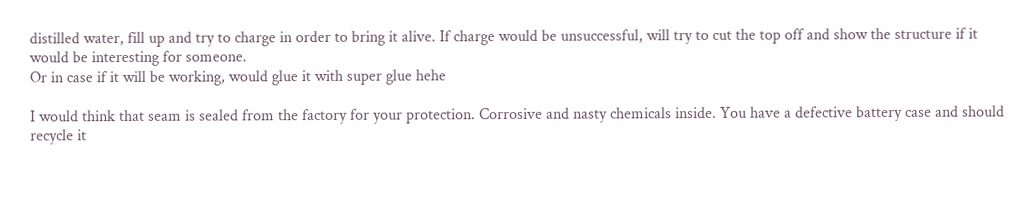distilled water, fill up and try to charge in order to bring it alive. If charge would be unsuccessful, will try to cut the top off and show the structure if it would be interesting for someone.
Or in case if it will be working, would glue it with super glue hehe

I would think that seam is sealed from the factory for your protection. Corrosive and nasty chemicals inside. You have a defective battery case and should recycle it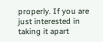properly. If you are just interested in taking it apart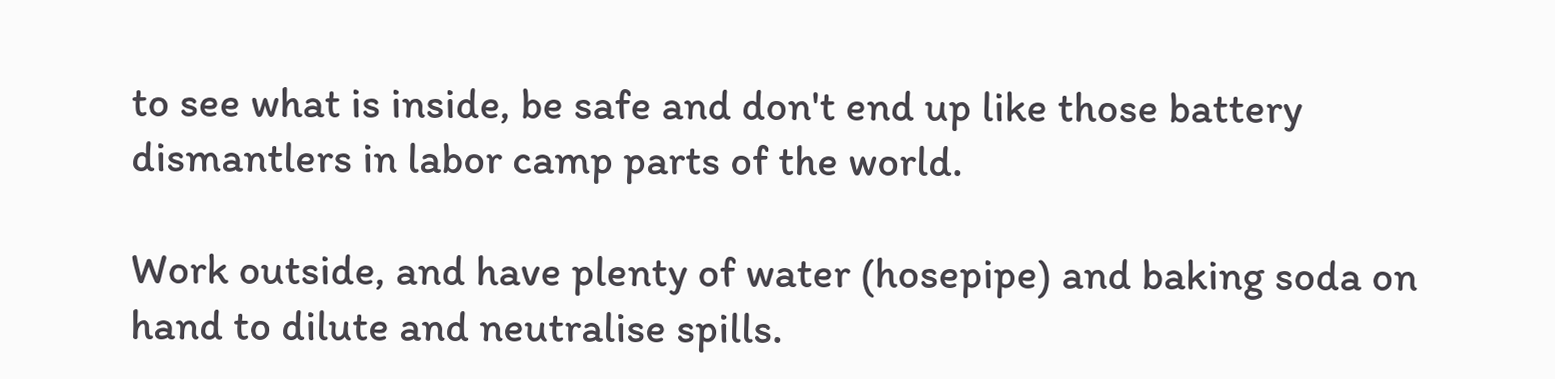to see what is inside, be safe and don't end up like those battery dismantlers in labor camp parts of the world.

Work outside, and have plenty of water (hosepipe) and baking soda on hand to dilute and neutralise spills.